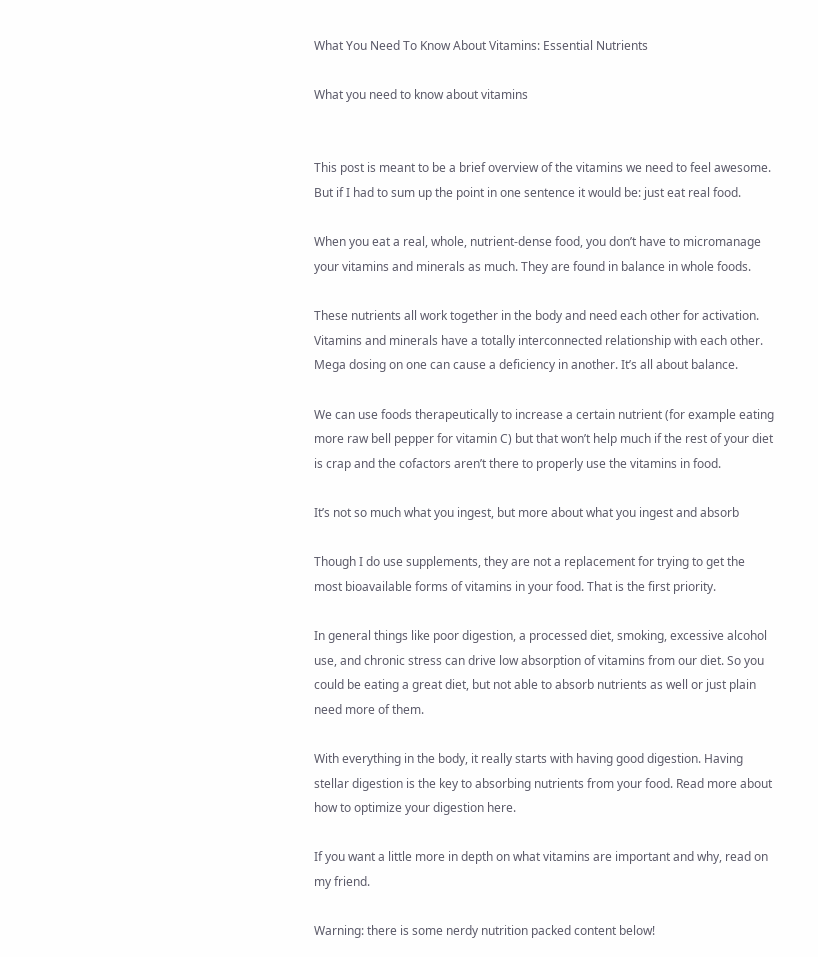What You Need To Know About Vitamins: Essential Nutrients

What you need to know about vitamins


This post is meant to be a brief overview of the vitamins we need to feel awesome. But if I had to sum up the point in one sentence it would be: just eat real food.

When you eat a real, whole, nutrient-dense food, you don’t have to micromanage your vitamins and minerals as much. They are found in balance in whole foods.

These nutrients all work together in the body and need each other for activation. Vitamins and minerals have a totally interconnected relationship with each other. Mega dosing on one can cause a deficiency in another. It’s all about balance.

We can use foods therapeutically to increase a certain nutrient (for example eating more raw bell pepper for vitamin C) but that won’t help much if the rest of your diet is crap and the cofactors aren’t there to properly use the vitamins in food.

It’s not so much what you ingest, but more about what you ingest and absorb

Though I do use supplements, they are not a replacement for trying to get the most bioavailable forms of vitamins in your food. That is the first priority.

In general things like poor digestion, a processed diet, smoking, excessive alcohol use, and chronic stress can drive low absorption of vitamins from our diet. So you could be eating a great diet, but not able to absorb nutrients as well or just plain need more of them.

With everything in the body, it really starts with having good digestion. Having stellar digestion is the key to absorbing nutrients from your food. Read more about how to optimize your digestion here.

If you want a little more in depth on what vitamins are important and why, read on my friend.

Warning: there is some nerdy nutrition packed content below!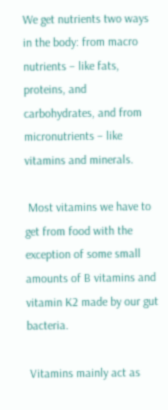We get nutrients two ways in the body: from macro nutrients – like fats, proteins, and carbohydrates, and from micronutrients – like vitamins and minerals.

 Most vitamins we have to get from food with the exception of some small amounts of B vitamins and vitamin K2 made by our gut bacteria.

 Vitamins mainly act as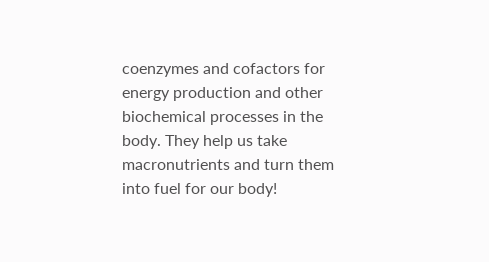coenzymes and cofactors for energy production and other biochemical processes in the body. They help us take macronutrients and turn them into fuel for our body!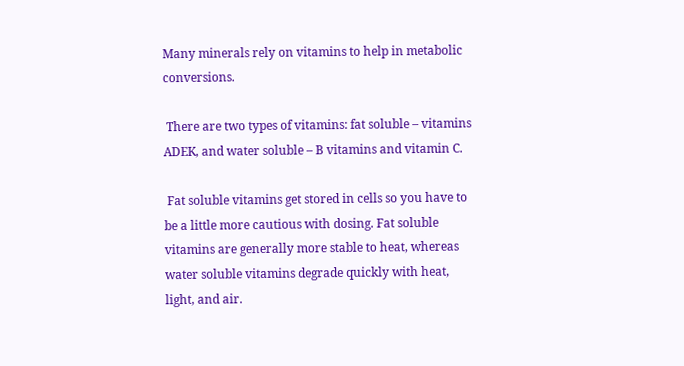Many minerals rely on vitamins to help in metabolic conversions.

 There are two types of vitamins: fat soluble – vitamins ADEK, and water soluble – B vitamins and vitamin C.

 Fat soluble vitamins get stored in cells so you have to be a little more cautious with dosing. Fat soluble vitamins are generally more stable to heat, whereas water soluble vitamins degrade quickly with heat, light, and air.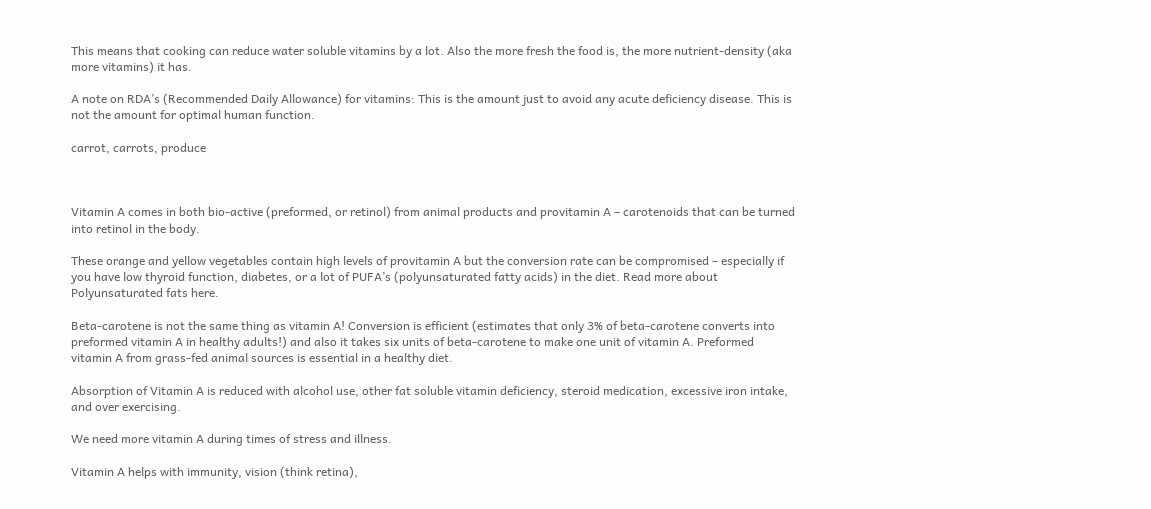This means that cooking can reduce water soluble vitamins by a lot. Also the more fresh the food is, the more nutrient-density (aka more vitamins) it has.

A note on RDA’s (Recommended Daily Allowance) for vitamins: This is the amount just to avoid any acute deficiency disease. This is not the amount for optimal human function.

carrot, carrots, produce



Vitamin A comes in both bio-active (preformed, or retinol) from animal products and provitamin A – carotenoids that can be turned into retinol in the body.

These orange and yellow vegetables contain high levels of provitamin A but the conversion rate can be compromised – especially if you have low thyroid function, diabetes, or a lot of PUFA’s (polyunsaturated fatty acids) in the diet. Read more about Polyunsaturated fats here.

Beta-carotene is not the same thing as vitamin A! Conversion is efficient (estimates that only 3% of beta-carotene converts into preformed vitamin A in healthy adults!) and also it takes six units of beta-carotene to make one unit of vitamin A. Preformed vitamin A from grass-fed animal sources is essential in a healthy diet.

Absorption of Vitamin A is reduced with alcohol use, other fat soluble vitamin deficiency, steroid medication, excessive iron intake, and over exercising.

We need more vitamin A during times of stress and illness.

Vitamin A helps with immunity, vision (think retina),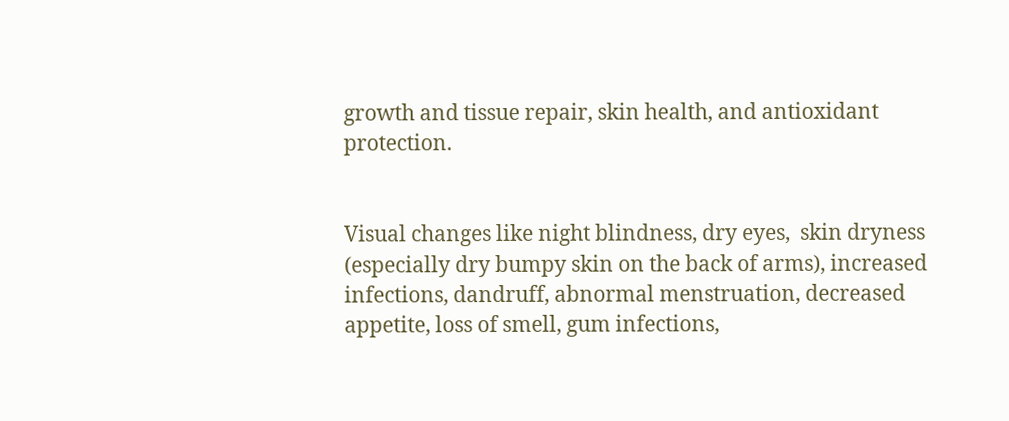growth and tissue repair, skin health, and antioxidant protection.


Visual changes like night blindness, dry eyes,  skin dryness (especially dry bumpy skin on the back of arms), increased infections, dandruff, abnormal menstruation, decreased appetite, loss of smell, gum infections,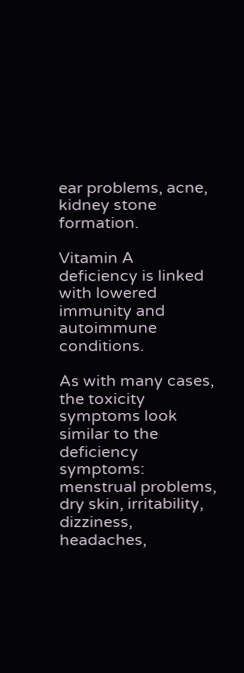ear problems, acne, kidney stone formation.

Vitamin A deficiency is linked with lowered immunity and autoimmune conditions.

As with many cases, the toxicity symptoms look similar to the deficiency symptoms: menstrual problems, dry skin, irritability, dizziness, headaches,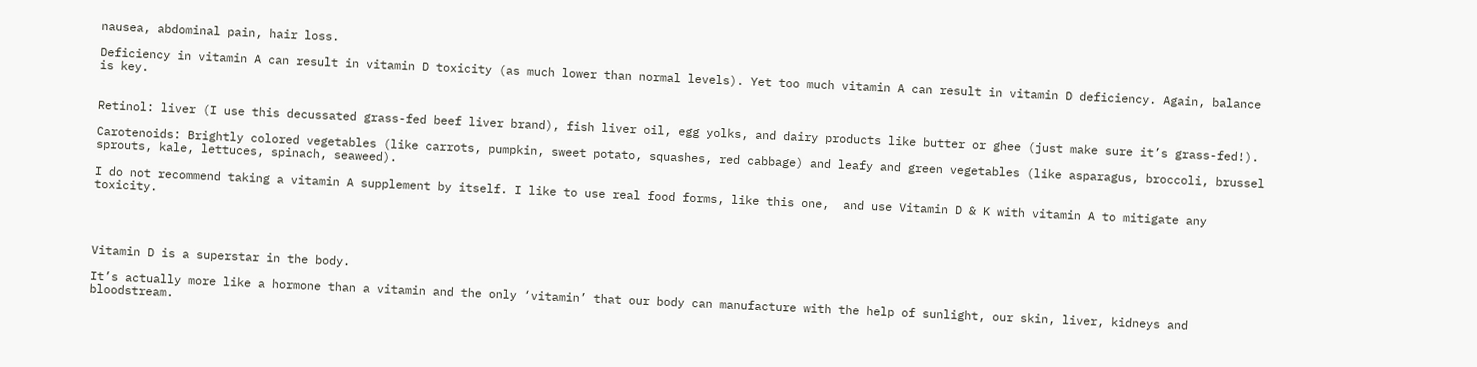nausea, abdominal pain, hair loss.

Deficiency in vitamin A can result in vitamin D toxicity (as much lower than normal levels). Yet too much vitamin A can result in vitamin D deficiency. Again, balance is key.


Retinol: liver (I use this decussated grass-fed beef liver brand), fish liver oil, egg yolks, and dairy products like butter or ghee (just make sure it’s grass-fed!).

Carotenoids: Brightly colored vegetables (like carrots, pumpkin, sweet potato, squashes, red cabbage) and leafy and green vegetables (like asparagus, broccoli, brussel sprouts, kale, lettuces, spinach, seaweed).

I do not recommend taking a vitamin A supplement by itself. I like to use real food forms, like this one,  and use Vitamin D & K with vitamin A to mitigate any toxicity.




Vitamin D is a superstar in the body.

It’s actually more like a hormone than a vitamin and the only ‘vitamin’ that our body can manufacture with the help of sunlight, our skin, liver, kidneys and bloodstream.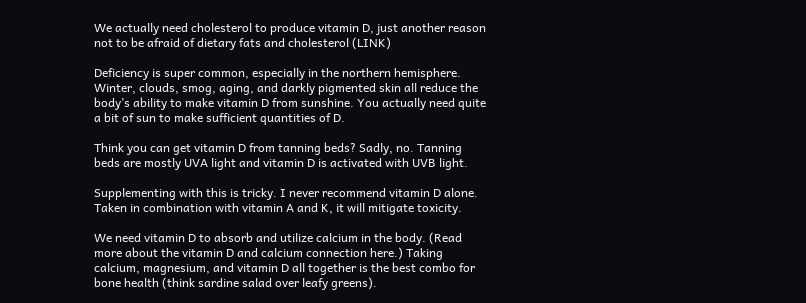We actually need cholesterol to produce vitamin D, just another reason not to be afraid of dietary fats and cholesterol (LINK)

Deficiency is super common, especially in the northern hemisphere. Winter, clouds, smog, aging, and darkly pigmented skin all reduce the body’s ability to make vitamin D from sunshine. You actually need quite a bit of sun to make sufficient quantities of D.

Think you can get vitamin D from tanning beds? Sadly, no. Tanning beds are mostly UVA light and vitamin D is activated with UVB light.

Supplementing with this is tricky. I never recommend vitamin D alone. Taken in combination with vitamin A and K, it will mitigate toxicity.

We need vitamin D to absorb and utilize calcium in the body. (Read more about the vitamin D and calcium connection here.) Taking calcium, magnesium, and vitamin D all together is the best combo for bone health (think sardine salad over leafy greens).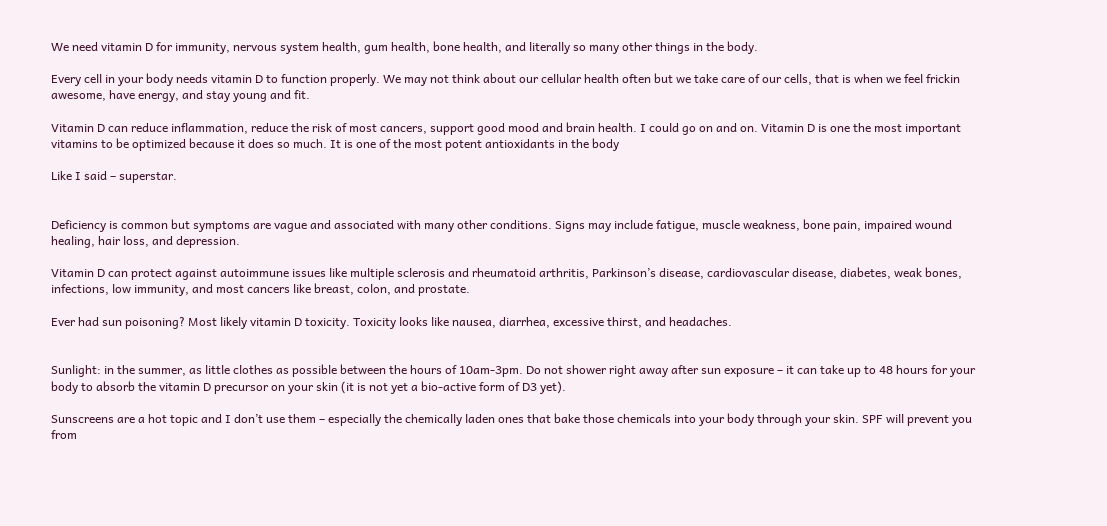We need vitamin D for immunity, nervous system health, gum health, bone health, and literally so many other things in the body.

Every cell in your body needs vitamin D to function properly. We may not think about our cellular health often but we take care of our cells, that is when we feel frickin awesome, have energy, and stay young and fit.

Vitamin D can reduce inflammation, reduce the risk of most cancers, support good mood and brain health. I could go on and on. Vitamin D is one the most important vitamins to be optimized because it does so much. It is one of the most potent antioxidants in the body

Like I said – superstar.


Deficiency is common but symptoms are vague and associated with many other conditions. Signs may include fatigue, muscle weakness, bone pain, impaired wound healing, hair loss, and depression.

Vitamin D can protect against autoimmune issues like multiple sclerosis and rheumatoid arthritis, Parkinson’s disease, cardiovascular disease, diabetes, weak bones, infections, low immunity, and most cancers like breast, colon, and prostate.

Ever had sun poisoning? Most likely vitamin D toxicity. Toxicity looks like nausea, diarrhea, excessive thirst, and headaches.


Sunlight: in the summer, as little clothes as possible between the hours of 10am-3pm. Do not shower right away after sun exposure – it can take up to 48 hours for your body to absorb the vitamin D precursor on your skin (it is not yet a bio-active form of D3 yet).

Sunscreens are a hot topic and I don’t use them – especially the chemically laden ones that bake those chemicals into your body through your skin. SPF will prevent you from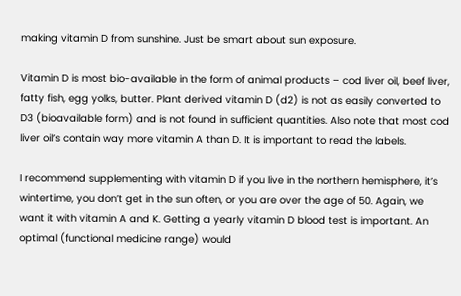making vitamin D from sunshine. Just be smart about sun exposure.

Vitamin D is most bio-available in the form of animal products – cod liver oil, beef liver, fatty fish, egg yolks, butter. Plant derived vitamin D (d2) is not as easily converted to D3 (bioavailable form) and is not found in sufficient quantities. Also note that most cod liver oil’s contain way more vitamin A than D. It is important to read the labels.

I recommend supplementing with vitamin D if you live in the northern hemisphere, it’s wintertime, you don’t get in the sun often, or you are over the age of 50. Again, we want it with vitamin A and K. Getting a yearly vitamin D blood test is important. An optimal (functional medicine range) would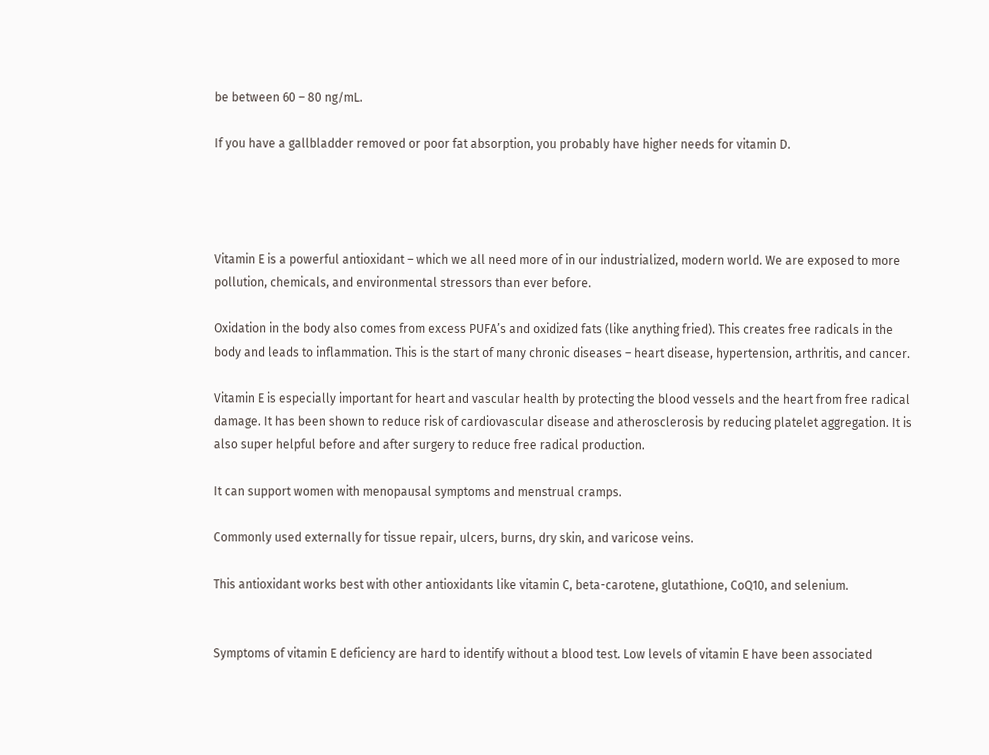be between 60 – 80 ng/mL.

If you have a gallbladder removed or poor fat absorption, you probably have higher needs for vitamin D.




Vitamin E is a powerful antioxidant – which we all need more of in our industrialized, modern world. We are exposed to more pollution, chemicals, and environmental stressors than ever before.

Oxidation in the body also comes from excess PUFA’s and oxidized fats (like anything fried). This creates free radicals in the body and leads to inflammation. This is the start of many chronic diseases – heart disease, hypertension, arthritis, and cancer.

Vitamin E is especially important for heart and vascular health by protecting the blood vessels and the heart from free radical damage. It has been shown to reduce risk of cardiovascular disease and atherosclerosis by reducing platelet aggregation. It is also super helpful before and after surgery to reduce free radical production.

It can support women with menopausal symptoms and menstrual cramps.

Commonly used externally for tissue repair, ulcers, burns, dry skin, and varicose veins.

This antioxidant works best with other antioxidants like vitamin C, beta-carotene, glutathione, CoQ10, and selenium.


Symptoms of vitamin E deficiency are hard to identify without a blood test. Low levels of vitamin E have been associated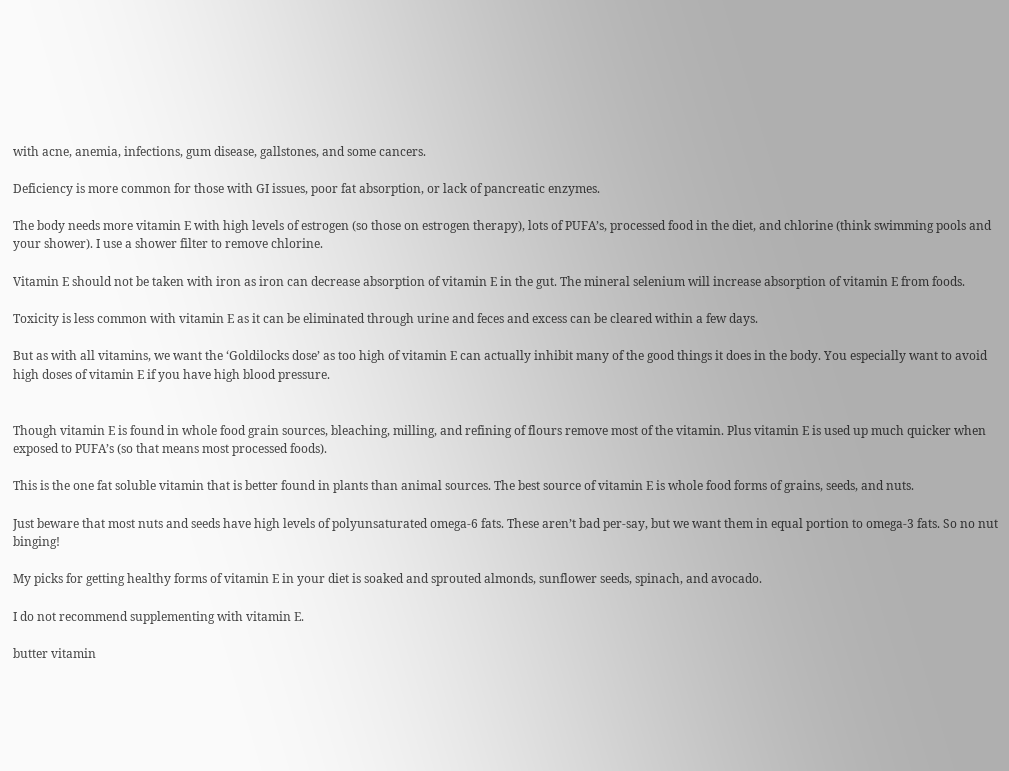with acne, anemia, infections, gum disease, gallstones, and some cancers.

Deficiency is more common for those with GI issues, poor fat absorption, or lack of pancreatic enzymes.

The body needs more vitamin E with high levels of estrogen (so those on estrogen therapy), lots of PUFA’s, processed food in the diet, and chlorine (think swimming pools and your shower). I use a shower filter to remove chlorine.

Vitamin E should not be taken with iron as iron can decrease absorption of vitamin E in the gut. The mineral selenium will increase absorption of vitamin E from foods.

Toxicity is less common with vitamin E as it can be eliminated through urine and feces and excess can be cleared within a few days.

But as with all vitamins, we want the ‘Goldilocks dose’ as too high of vitamin E can actually inhibit many of the good things it does in the body. You especially want to avoid high doses of vitamin E if you have high blood pressure.


Though vitamin E is found in whole food grain sources, bleaching, milling, and refining of flours remove most of the vitamin. Plus vitamin E is used up much quicker when exposed to PUFA’s (so that means most processed foods).

This is the one fat soluble vitamin that is better found in plants than animal sources. The best source of vitamin E is whole food forms of grains, seeds, and nuts.

Just beware that most nuts and seeds have high levels of polyunsaturated omega-6 fats. These aren’t bad per-say, but we want them in equal portion to omega-3 fats. So no nut binging!

My picks for getting healthy forms of vitamin E in your diet is soaked and sprouted almonds, sunflower seeds, spinach, and avocado.

I do not recommend supplementing with vitamin E.

butter vitamin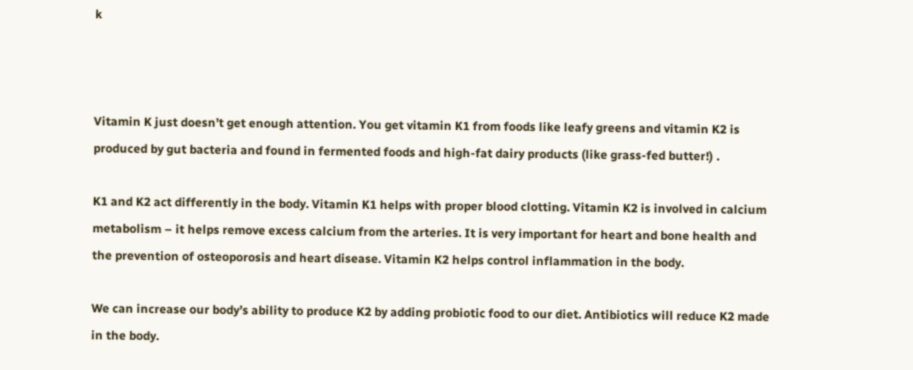k



Vitamin K just doesn’t get enough attention. You get vitamin K1 from foods like leafy greens and vitamin K2 is produced by gut bacteria and found in fermented foods and high-fat dairy products (like grass-fed butter!) .

K1 and K2 act differently in the body. Vitamin K1 helps with proper blood clotting. Vitamin K2 is involved in calcium metabolism – it helps remove excess calcium from the arteries. It is very important for heart and bone health and the prevention of osteoporosis and heart disease. Vitamin K2 helps control inflammation in the body.

We can increase our body’s ability to produce K2 by adding probiotic food to our diet. Antibiotics will reduce K2 made in the body.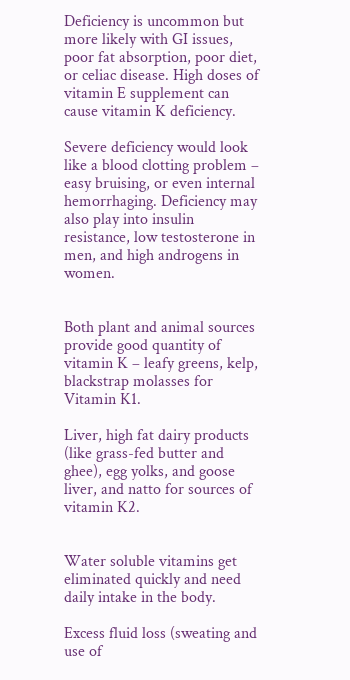Deficiency is uncommon but more likely with GI issues, poor fat absorption, poor diet, or celiac disease. High doses of vitamin E supplement can cause vitamin K deficiency.

Severe deficiency would look like a blood clotting problem – easy bruising, or even internal hemorrhaging. Deficiency may also play into insulin resistance, low testosterone in men, and high androgens in women.


Both plant and animal sources provide good quantity of vitamin K – leafy greens, kelp, blackstrap molasses for Vitamin K1.

Liver, high fat dairy products (like grass-fed butter and ghee), egg yolks, and goose liver, and natto for sources of vitamin K2.


Water soluble vitamins get eliminated quickly and need daily intake in the body.

Excess fluid loss (sweating and use of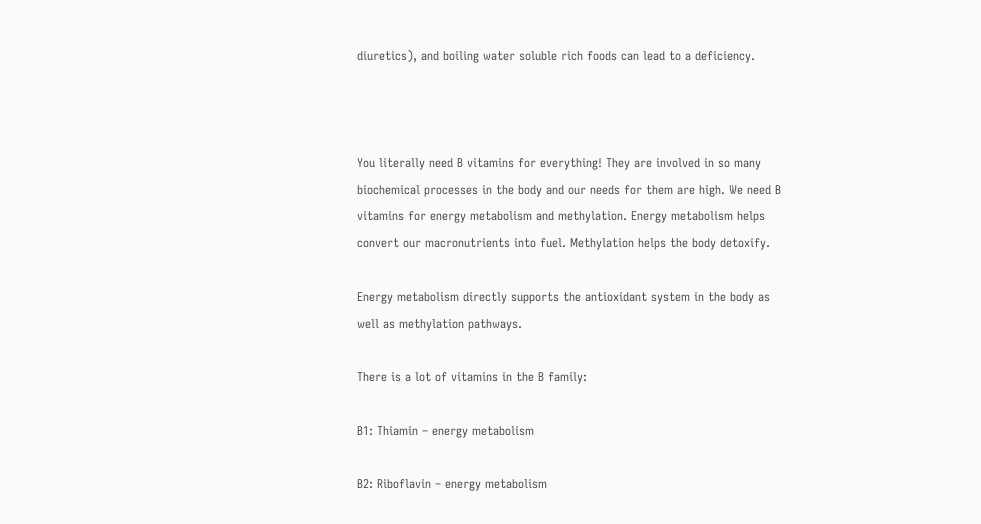diuretics), and boiling water soluble rich foods can lead to a deficiency.



You literally need B vitamins for everything! They are involved in so many biochemical processes in the body and our needs for them are high. We need B vitamins for energy metabolism and methylation. Energy metabolism helps convert our macronutrients into fuel. Methylation helps the body detoxify.

Energy metabolism directly supports the antioxidant system in the body as well as methylation pathways.

There is a lot of vitamins in the B family:

B1: Thiamin – energy metabolism

B2: Riboflavin – energy metabolism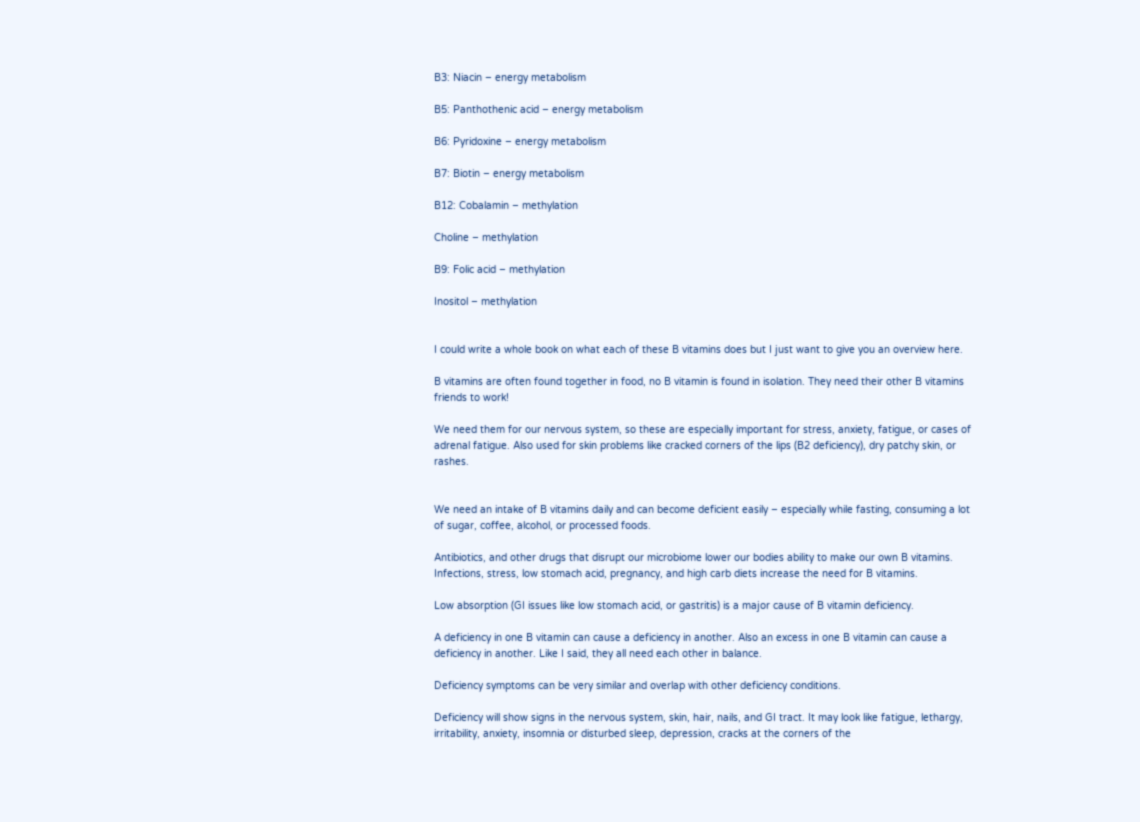B3: Niacin – energy metabolism

B5: Panthothenic acid – energy metabolism

B6: Pyridoxine – energy metabolism

B7: Biotin – energy metabolism

B12: Cobalamin – methylation

Choline – methylation

B9: Folic acid – methylation

Inositol – methylation


I could write a whole book on what each of these B vitamins does but I just want to give you an overview here.

B vitamins are often found together in food, no B vitamin is found in isolation. They need their other B vitamins friends to work!

We need them for our nervous system, so these are especially important for stress, anxiety, fatigue, or cases of adrenal fatigue. Also used for skin problems like cracked corners of the lips (B2 deficiency), dry patchy skin, or rashes.


We need an intake of B vitamins daily and can become deficient easily – especially while fasting, consuming a lot of sugar, coffee, alcohol, or processed foods.

Antibiotics, and other drugs that disrupt our microbiome lower our bodies ability to make our own B vitamins. Infections, stress, low stomach acid, pregnancy, and high carb diets increase the need for B vitamins.

Low absorption (GI issues like low stomach acid, or gastritis) is a major cause of B vitamin deficiency.

A deficiency in one B vitamin can cause a deficiency in another. Also an excess in one B vitamin can cause a deficiency in another. Like I said, they all need each other in balance.

Deficiency symptoms can be very similar and overlap with other deficiency conditions.

Deficiency will show signs in the nervous system, skin, hair, nails, and GI tract. It may look like fatigue, lethargy, irritability, anxiety, insomnia or disturbed sleep, depression, cracks at the corners of the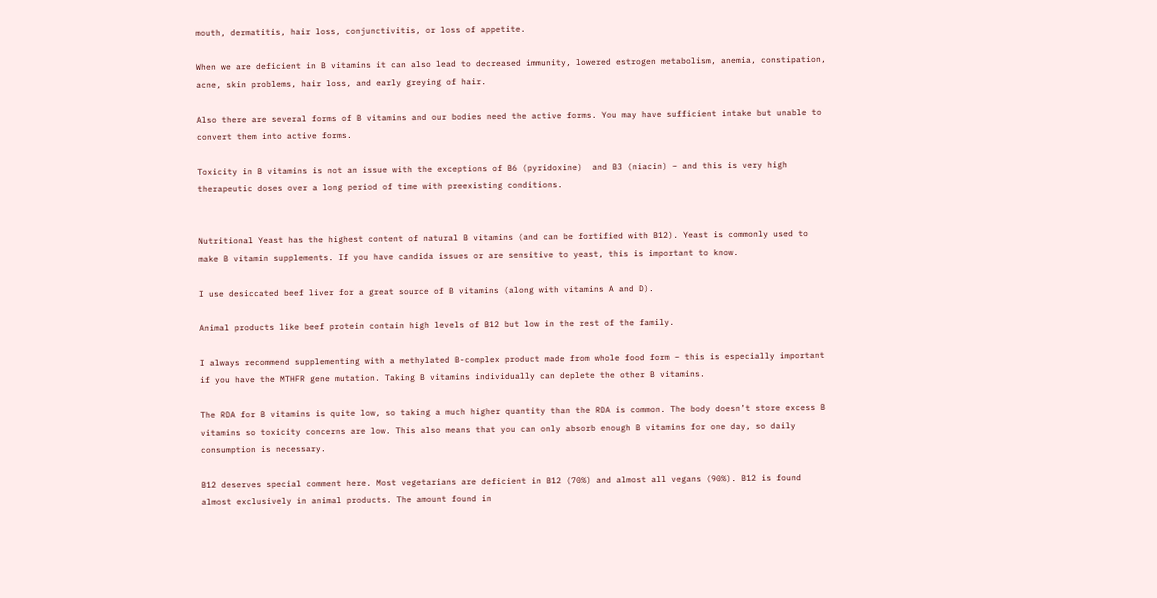mouth, dermatitis, hair loss, conjunctivitis, or loss of appetite.

When we are deficient in B vitamins it can also lead to decreased immunity, lowered estrogen metabolism, anemia, constipation, acne, skin problems, hair loss, and early greying of hair.

Also there are several forms of B vitamins and our bodies need the active forms. You may have sufficient intake but unable to convert them into active forms.

Toxicity in B vitamins is not an issue with the exceptions of B6 (pyridoxine)  and B3 (niacin) – and this is very high therapeutic doses over a long period of time with preexisting conditions.


Nutritional Yeast has the highest content of natural B vitamins (and can be fortified with B12). Yeast is commonly used to make B vitamin supplements. If you have candida issues or are sensitive to yeast, this is important to know.

I use desiccated beef liver for a great source of B vitamins (along with vitamins A and D).

Animal products like beef protein contain high levels of B12 but low in the rest of the family.

I always recommend supplementing with a methylated B-complex product made from whole food form – this is especially important if you have the MTHFR gene mutation. Taking B vitamins individually can deplete the other B vitamins.

The RDA for B vitamins is quite low, so taking a much higher quantity than the RDA is common. The body doesn’t store excess B vitamins so toxicity concerns are low. This also means that you can only absorb enough B vitamins for one day, so daily consumption is necessary.

B12 deserves special comment here. Most vegetarians are deficient in B12 (70%) and almost all vegans (90%). B12 is found almost exclusively in animal products. The amount found in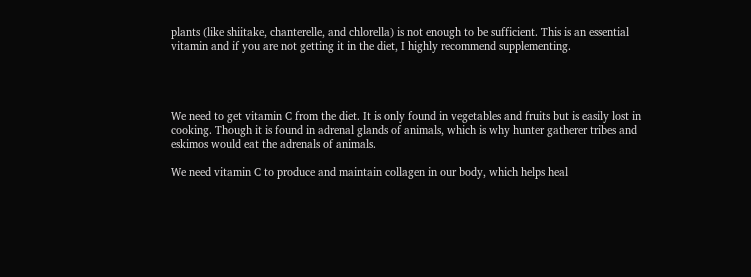plants (like shiitake, chanterelle, and chlorella) is not enough to be sufficient. This is an essential vitamin and if you are not getting it in the diet, I highly recommend supplementing.




We need to get vitamin C from the diet. It is only found in vegetables and fruits but is easily lost in cooking. Though it is found in adrenal glands of animals, which is why hunter gatherer tribes and eskimos would eat the adrenals of animals.

We need vitamin C to produce and maintain collagen in our body, which helps heal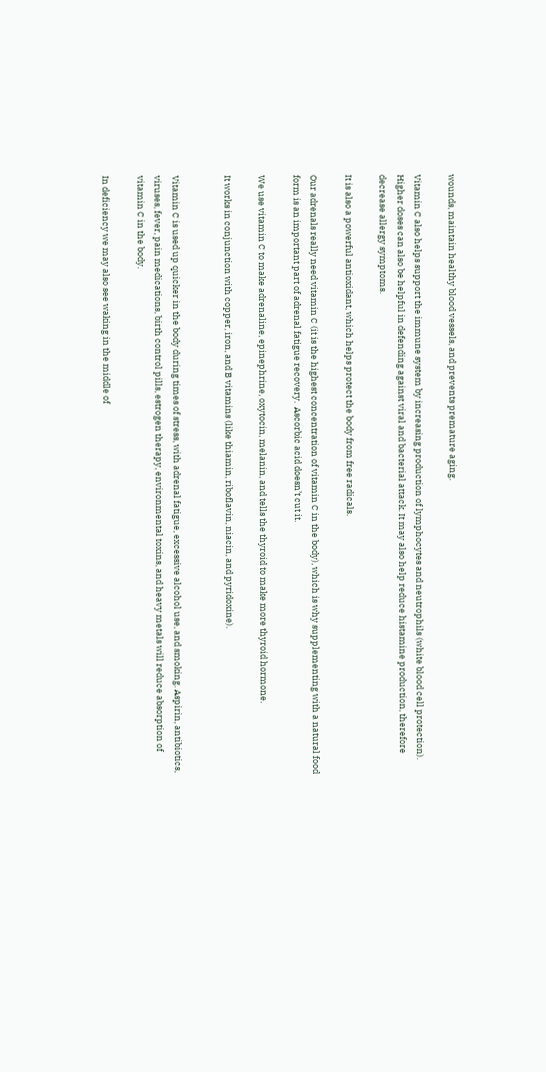wounds, maintain healthy blood vessels, and prevents premature aging.

Vitamin C also helps support the immune system by increasing production of lymphocytes and neutrophils (white blood cell protection). Higher doses can also be helpful in defending against viral and bacterial attack. It may also help reduce histamine production, therefore decrease allergy symptoms.

It is also a powerful antioxidant, which helps protect the body from free radicals.

Our adrenals really need vitamin C (it is the highest concentration of vitamin C in the body), which is why supplementing with a natural food form is an important part of adrenal fatigue recovery.  Ascorbic acid doesn’t cut it.

We use vitamin C to make adrenaline, epinephrine, oxytocin, melanin, and tells the thyroid to make more thyroid hormone.

It works in conjunction with copper, iron, and B vitamins (like thiamin, riboflavin, niacin, and pyridoxine).


Vitamin C is used up quicker in the body during times of stress, with adrenal fatigue, excessive alcohol use, and smoking. Aspirin, antibiotics, viruses, fever, pain medications, birth control pills, estrogen therapy, environmental toxins, and heavy metals will reduce absorption of vitamin C in the body.

In deficiency we may also see waking in the middle of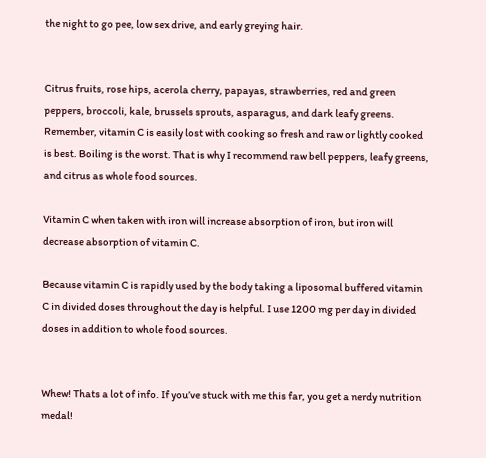the night to go pee, low sex drive, and early greying hair.


Citrus fruits, rose hips, acerola cherry, papayas, strawberries, red and green peppers, broccoli, kale, brussels sprouts, asparagus, and dark leafy greens. Remember, vitamin C is easily lost with cooking so fresh and raw or lightly cooked is best. Boiling is the worst. That is why I recommend raw bell peppers, leafy greens, and citrus as whole food sources.

Vitamin C when taken with iron will increase absorption of iron, but iron will decrease absorption of vitamin C.

Because vitamin C is rapidly used by the body taking a liposomal buffered vitamin C in divided doses throughout the day is helpful. I use 1200 mg per day in divided doses in addition to whole food sources.


Whew! Thats a lot of info. If you’ve stuck with me this far, you get a nerdy nutrition medal!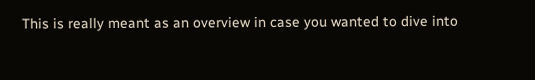This is really meant as an overview in case you wanted to dive into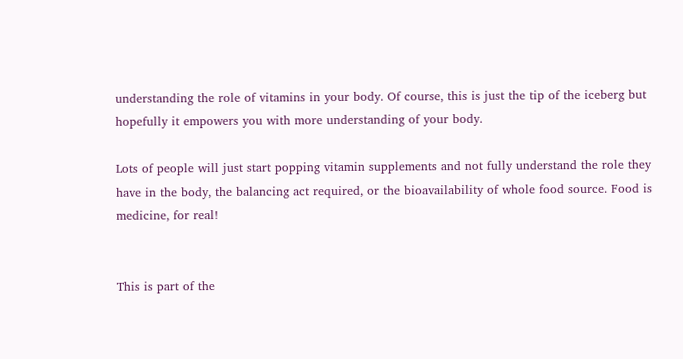understanding the role of vitamins in your body. Of course, this is just the tip of the iceberg but hopefully it empowers you with more understanding of your body.

Lots of people will just start popping vitamin supplements and not fully understand the role they have in the body, the balancing act required, or the bioavailability of whole food source. Food is medicine, for real!


This is part of the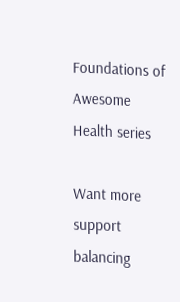Foundations of Awesome Health series

Want more support balancing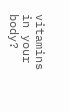vitamins in your body?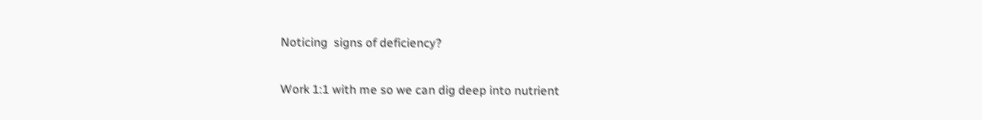Noticing  signs of deficiency?

Work 1:1 with me so we can dig deep into nutrient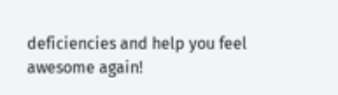deficiencies and help you feel awesome again!